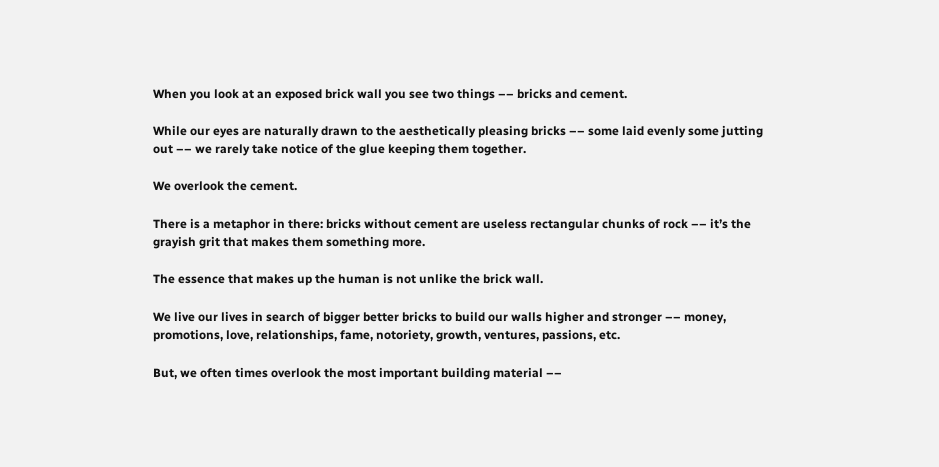When you look at an exposed brick wall you see two things –– bricks and cement.

While our eyes are naturally drawn to the aesthetically pleasing bricks –– some laid evenly some jutting out –– we rarely take notice of the glue keeping them together.

We overlook the cement.

There is a metaphor in there: bricks without cement are useless rectangular chunks of rock –– it’s the grayish grit that makes them something more.

The essence that makes up the human is not unlike the brick wall.

We live our lives in search of bigger better bricks to build our walls higher and stronger –– money, promotions, love, relationships, fame, notoriety, growth, ventures, passions, etc.

But, we often times overlook the most important building material ––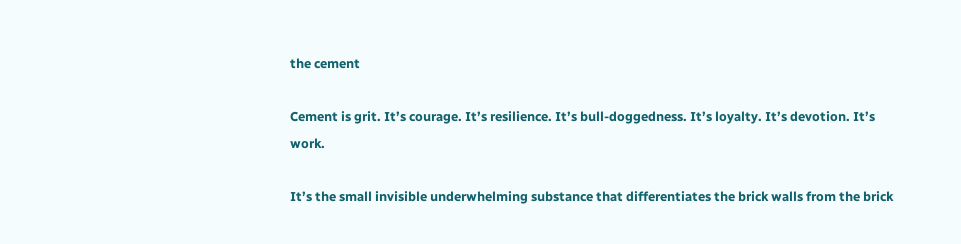the cement

Cement is grit. It’s courage. It’s resilience. It’s bull-doggedness. It’s loyalty. It’s devotion. It’s work.

It’s the small invisible underwhelming substance that differentiates the brick walls from the brick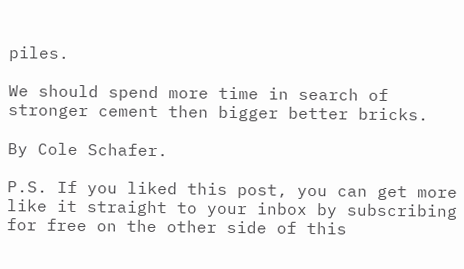piles.

We should spend more time in search of stronger cement then bigger better bricks.

By Cole Schafer.

P.S. If you liked this post, you can get more like it straight to your inbox by subscribing for free on the other side of this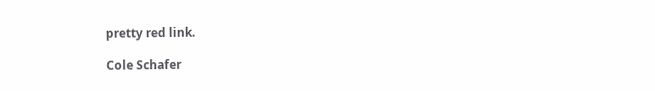pretty red link.

Cole Schafer